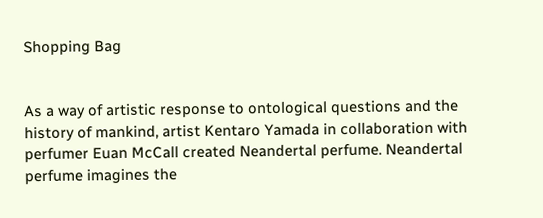Shopping Bag


As a way of artistic response to ontological questions and the history of mankind, artist Kentaro Yamada in collaboration with perfumer Euan McCall created Neandertal perfume. Neandertal perfume imagines the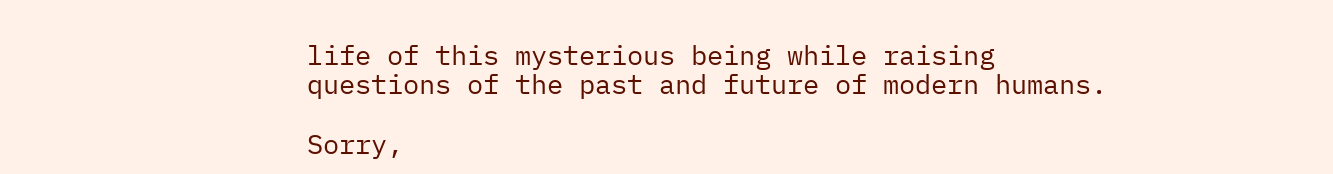life of this mysterious being while raising questions of the past and future of modern humans.

Sorry,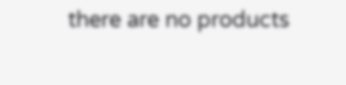there are no products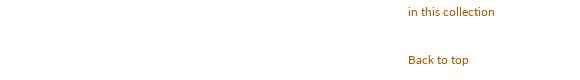in this collection

Back to top